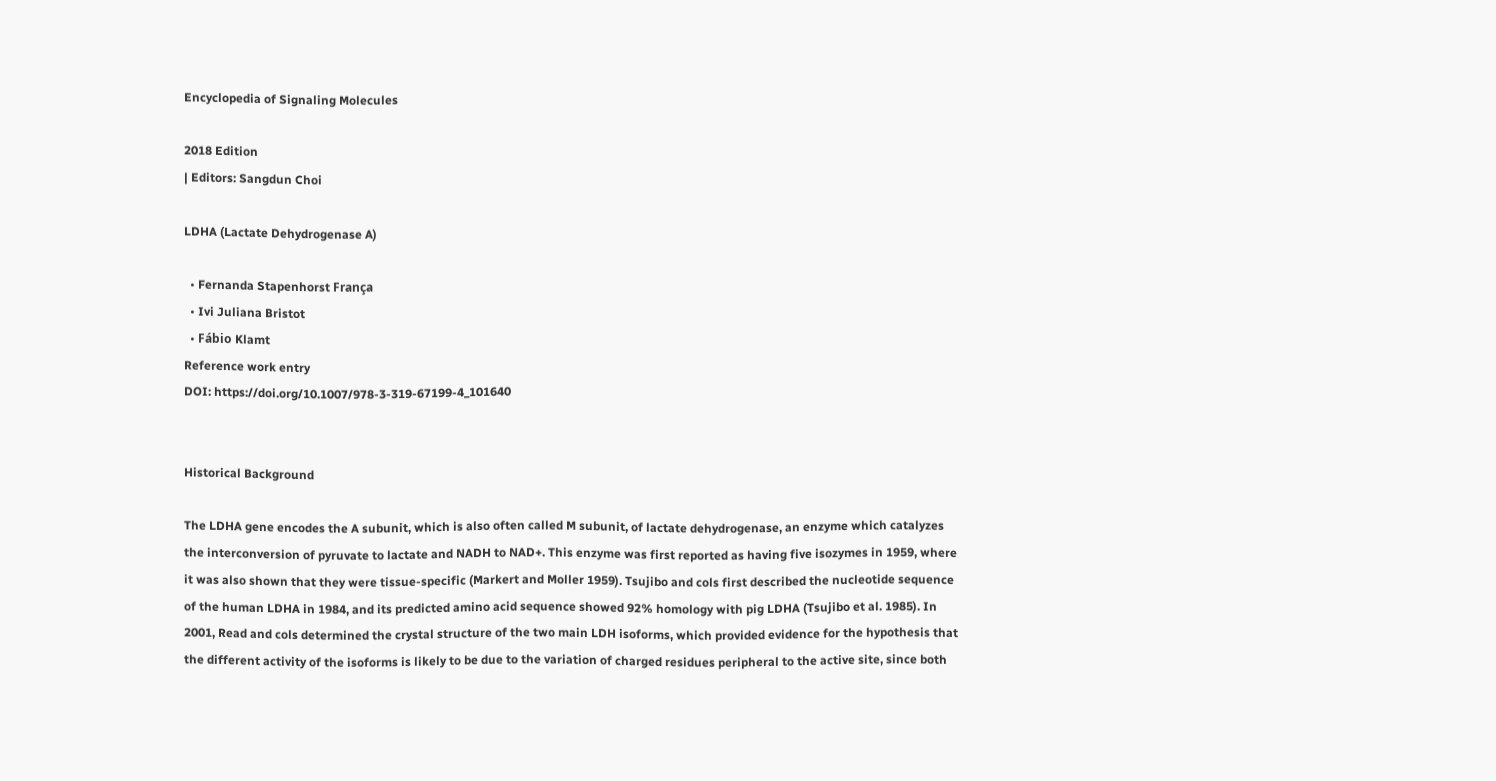Encyclopedia of Signaling Molecules

2018 Edition
| Editors: Sangdun Choi

LDHA (Lactate Dehydrogenase A)

  • Fernanda Stapenhorst França
  • Ivi Juliana Bristot
  • Fábio Klamt
Reference work entry
DOI: https://doi.org/10.1007/978-3-319-67199-4_101640


Historical Background

The LDHA gene encodes the A subunit, which is also often called M subunit, of lactate dehydrogenase, an enzyme which catalyzes the interconversion of pyruvate to lactate and NADH to NAD+. This enzyme was first reported as having five isozymes in 1959, where it was also shown that they were tissue-specific (Markert and Moller 1959). Tsujibo and cols first described the nucleotide sequence of the human LDHA in 1984, and its predicted amino acid sequence showed 92% homology with pig LDHA (Tsujibo et al. 1985). In 2001, Read and cols determined the crystal structure of the two main LDH isoforms, which provided evidence for the hypothesis that the different activity of the isoforms is likely to be due to the variation of charged residues peripheral to the active site, since both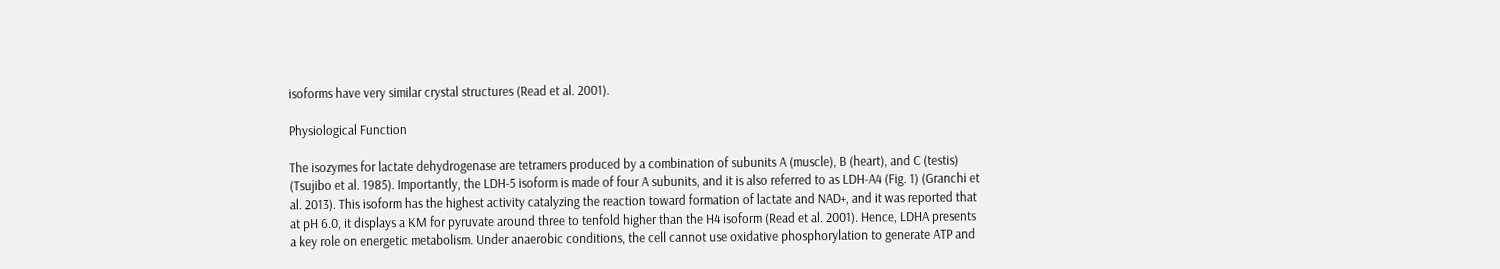isoforms have very similar crystal structures (Read et al. 2001).

Physiological Function

The isozymes for lactate dehydrogenase are tetramers produced by a combination of subunits A (muscle), B (heart), and C (testis) (Tsujibo et al. 1985). Importantly, the LDH-5 isoform is made of four A subunits, and it is also referred to as LDH-A4 (Fig. 1) (Granchi et al. 2013). This isoform has the highest activity catalyzing the reaction toward formation of lactate and NAD+, and it was reported that at pH 6.0, it displays a KM for pyruvate around three to tenfold higher than the H4 isoform (Read et al. 2001). Hence, LDHA presents a key role on energetic metabolism. Under anaerobic conditions, the cell cannot use oxidative phosphorylation to generate ATP and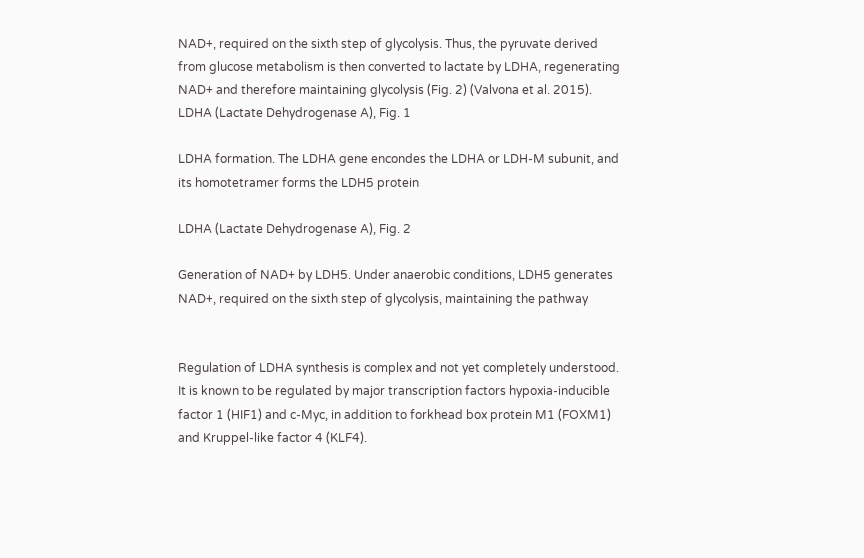NAD+, required on the sixth step of glycolysis. Thus, the pyruvate derived from glucose metabolism is then converted to lactate by LDHA, regenerating NAD+ and therefore maintaining glycolysis (Fig. 2) (Valvona et al. 2015).
LDHA (Lactate Dehydrogenase A), Fig. 1

LDHA formation. The LDHA gene encondes the LDHA or LDH-M subunit, and its homotetramer forms the LDH5 protein

LDHA (Lactate Dehydrogenase A), Fig. 2

Generation of NAD+ by LDH5. Under anaerobic conditions, LDH5 generates NAD+, required on the sixth step of glycolysis, maintaining the pathway


Regulation of LDHA synthesis is complex and not yet completely understood. It is known to be regulated by major transcription factors hypoxia-inducible factor 1 (HIF1) and c-Myc, in addition to forkhead box protein M1 (FOXM1) and Kruppel-like factor 4 (KLF4).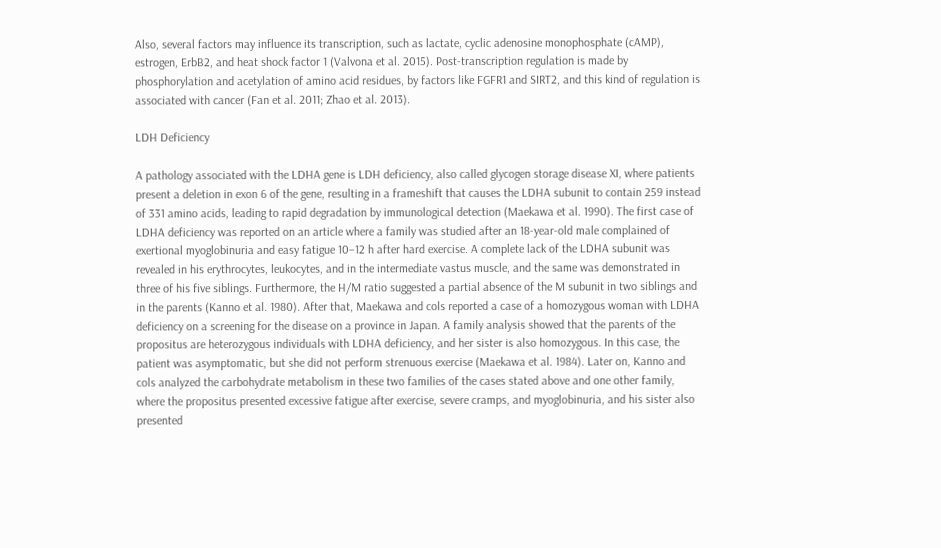Also, several factors may influence its transcription, such as lactate, cyclic adenosine monophosphate (cAMP), estrogen, ErbB2, and heat shock factor 1 (Valvona et al. 2015). Post-transcription regulation is made by phosphorylation and acetylation of amino acid residues, by factors like FGFR1 and SIRT2, and this kind of regulation is associated with cancer (Fan et al. 2011; Zhao et al. 2013).

LDH Deficiency

A pathology associated with the LDHA gene is LDH deficiency, also called glycogen storage disease XI, where patients present a deletion in exon 6 of the gene, resulting in a frameshift that causes the LDHA subunit to contain 259 instead of 331 amino acids, leading to rapid degradation by immunological detection (Maekawa et al. 1990). The first case of LDHA deficiency was reported on an article where a family was studied after an 18-year-old male complained of exertional myoglobinuria and easy fatigue 10–12 h after hard exercise. A complete lack of the LDHA subunit was revealed in his erythrocytes, leukocytes, and in the intermediate vastus muscle, and the same was demonstrated in three of his five siblings. Furthermore, the H/M ratio suggested a partial absence of the M subunit in two siblings and in the parents (Kanno et al. 1980). After that, Maekawa and cols reported a case of a homozygous woman with LDHA deficiency on a screening for the disease on a province in Japan. A family analysis showed that the parents of the propositus are heterozygous individuals with LDHA deficiency, and her sister is also homozygous. In this case, the patient was asymptomatic, but she did not perform strenuous exercise (Maekawa et al. 1984). Later on, Kanno and cols analyzed the carbohydrate metabolism in these two families of the cases stated above and one other family, where the propositus presented excessive fatigue after exercise, severe cramps, and myoglobinuria, and his sister also presented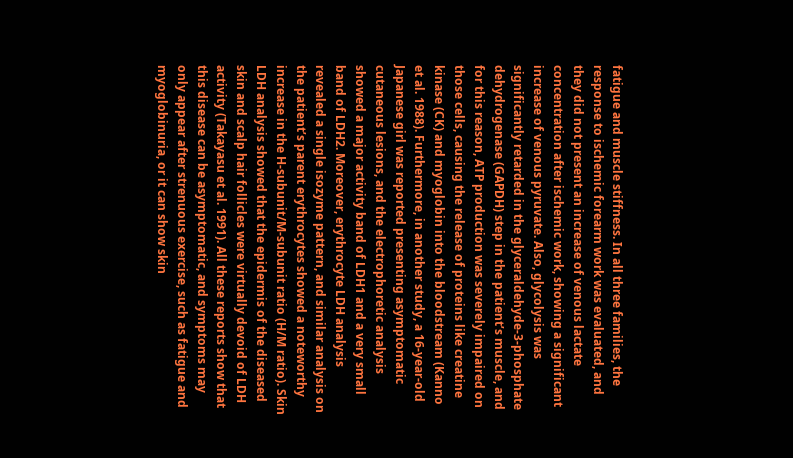fatigue and muscle stiffness. In all three families, the response to ischemic forearm work was evaluated, and they did not present an increase of venous lactate concentration after ischemic work, showing a significant increase of venous pyruvate. Also, glycolysis was significantly retarded in the glyceraldehyde-3-phosphate dehydrogenase (GAPDH) step in the patient’s muscle, and for this reason, ATP production was severely impaired on those cells, causing the release of proteins like creatine kinase (CK) and myoglobin into the bloodstream (Kanno et al. 1988). Furthermore, in another study, a 16-year-old Japanese girl was reported presenting asymptomatic cutaneous lesions, and the electrophoretic analysis showed a major activity band of LDH1 and a very small band of LDH2. Moreover, erythrocyte LDH analysis revealed a single isozyme pattern, and similar analysis on the patient’s parent erythrocytes showed a noteworthy increase in the H-subunit/M-subunit ratio (H/M ratio). Skin LDH analysis showed that the epidermis of the diseased skin and scalp hair follicles were virtually devoid of LDH activity (Takayasu et al. 1991). All these reports show that this disease can be asymptomatic, and symptoms may only appear after strenuous exercise, such as fatigue and myoglobinuria, or it can show skin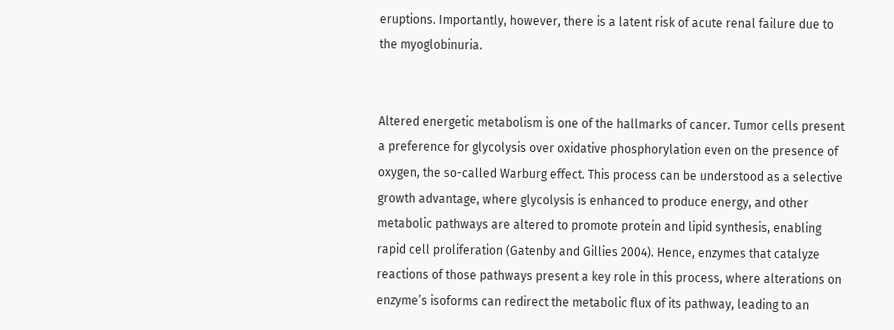eruptions. Importantly, however, there is a latent risk of acute renal failure due to the myoglobinuria.


Altered energetic metabolism is one of the hallmarks of cancer. Tumor cells present a preference for glycolysis over oxidative phosphorylation even on the presence of oxygen, the so-called Warburg effect. This process can be understood as a selective growth advantage, where glycolysis is enhanced to produce energy, and other metabolic pathways are altered to promote protein and lipid synthesis, enabling rapid cell proliferation (Gatenby and Gillies 2004). Hence, enzymes that catalyze reactions of those pathways present a key role in this process, where alterations on enzyme’s isoforms can redirect the metabolic flux of its pathway, leading to an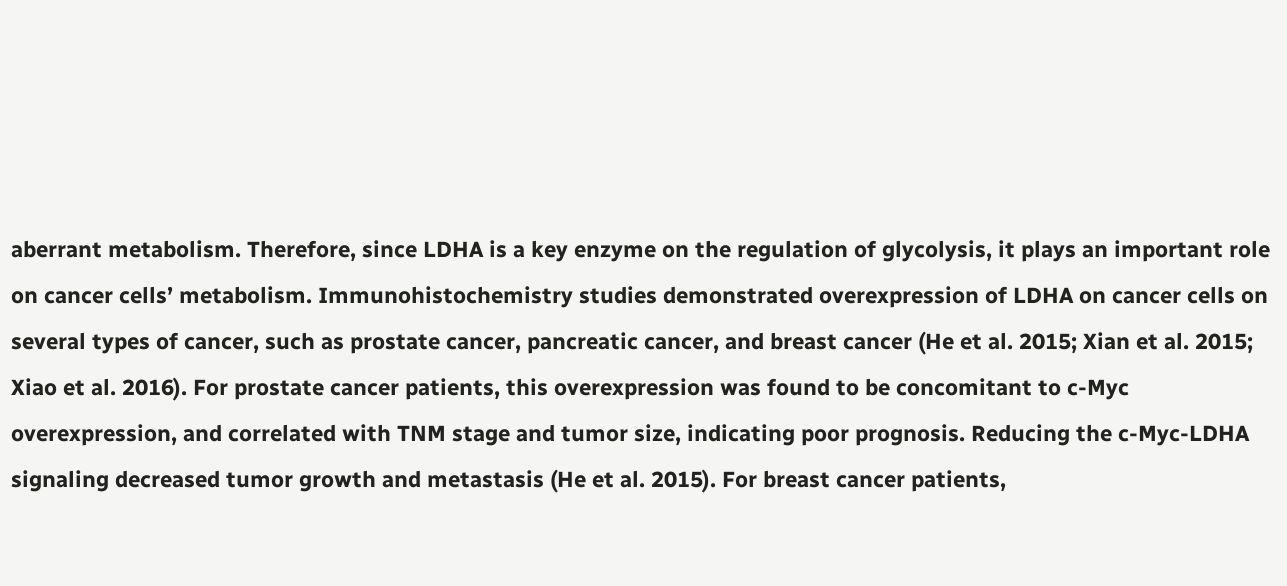aberrant metabolism. Therefore, since LDHA is a key enzyme on the regulation of glycolysis, it plays an important role on cancer cells’ metabolism. Immunohistochemistry studies demonstrated overexpression of LDHA on cancer cells on several types of cancer, such as prostate cancer, pancreatic cancer, and breast cancer (He et al. 2015; Xian et al. 2015; Xiao et al. 2016). For prostate cancer patients, this overexpression was found to be concomitant to c-Myc overexpression, and correlated with TNM stage and tumor size, indicating poor prognosis. Reducing the c-Myc-LDHA signaling decreased tumor growth and metastasis (He et al. 2015). For breast cancer patients,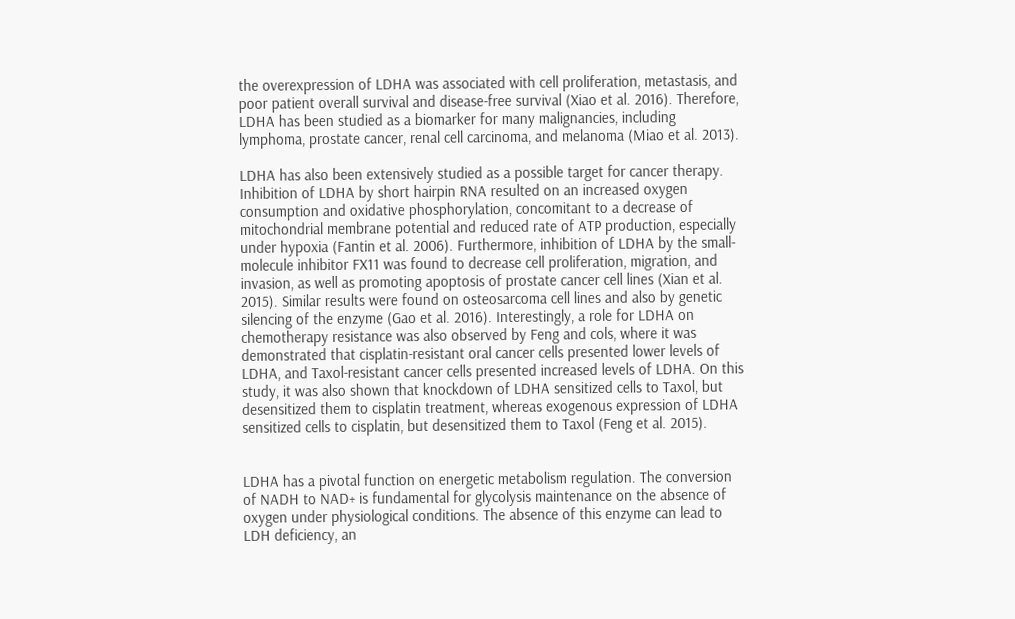the overexpression of LDHA was associated with cell proliferation, metastasis, and poor patient overall survival and disease-free survival (Xiao et al. 2016). Therefore, LDHA has been studied as a biomarker for many malignancies, including lymphoma, prostate cancer, renal cell carcinoma, and melanoma (Miao et al. 2013).

LDHA has also been extensively studied as a possible target for cancer therapy. Inhibition of LDHA by short hairpin RNA resulted on an increased oxygen consumption and oxidative phosphorylation, concomitant to a decrease of mitochondrial membrane potential and reduced rate of ATP production, especially under hypoxia (Fantin et al. 2006). Furthermore, inhibition of LDHA by the small-molecule inhibitor FX11 was found to decrease cell proliferation, migration, and invasion, as well as promoting apoptosis of prostate cancer cell lines (Xian et al. 2015). Similar results were found on osteosarcoma cell lines and also by genetic silencing of the enzyme (Gao et al. 2016). Interestingly, a role for LDHA on chemotherapy resistance was also observed by Feng and cols, where it was demonstrated that cisplatin-resistant oral cancer cells presented lower levels of LDHA, and Taxol-resistant cancer cells presented increased levels of LDHA. On this study, it was also shown that knockdown of LDHA sensitized cells to Taxol, but desensitized them to cisplatin treatment, whereas exogenous expression of LDHA sensitized cells to cisplatin, but desensitized them to Taxol (Feng et al. 2015).


LDHA has a pivotal function on energetic metabolism regulation. The conversion of NADH to NAD+ is fundamental for glycolysis maintenance on the absence of oxygen under physiological conditions. The absence of this enzyme can lead to LDH deficiency, an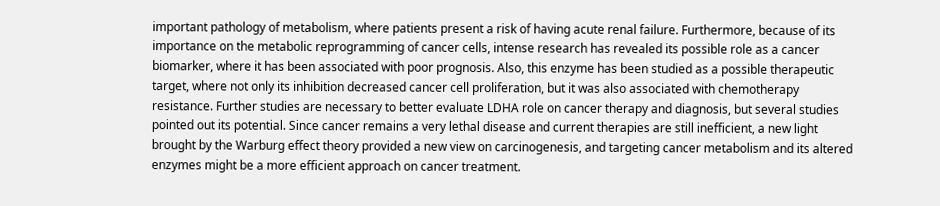important pathology of metabolism, where patients present a risk of having acute renal failure. Furthermore, because of its importance on the metabolic reprogramming of cancer cells, intense research has revealed its possible role as a cancer biomarker, where it has been associated with poor prognosis. Also, this enzyme has been studied as a possible therapeutic target, where not only its inhibition decreased cancer cell proliferation, but it was also associated with chemotherapy resistance. Further studies are necessary to better evaluate LDHA role on cancer therapy and diagnosis, but several studies pointed out its potential. Since cancer remains a very lethal disease and current therapies are still inefficient, a new light brought by the Warburg effect theory provided a new view on carcinogenesis, and targeting cancer metabolism and its altered enzymes might be a more efficient approach on cancer treatment.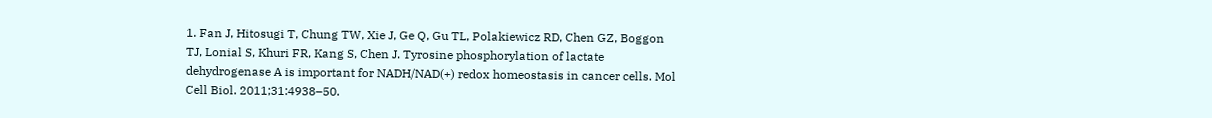1. Fan J, Hitosugi T, Chung TW, Xie J, Ge Q, Gu TL, Polakiewicz RD, Chen GZ, Boggon TJ, Lonial S, Khuri FR, Kang S, Chen J. Tyrosine phosphorylation of lactate dehydrogenase A is important for NADH/NAD(+) redox homeostasis in cancer cells. Mol Cell Biol. 2011;31:4938–50.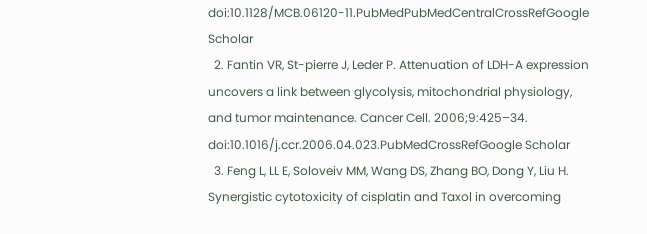doi:10.1128/MCB.06120-11.PubMedPubMedCentralCrossRefGoogle Scholar
  2. Fantin VR, St-pierre J, Leder P. Attenuation of LDH-A expression uncovers a link between glycolysis, mitochondrial physiology, and tumor maintenance. Cancer Cell. 2006;9:425–34. doi:10.1016/j.ccr.2006.04.023.PubMedCrossRefGoogle Scholar
  3. Feng L, LL E, Soloveiv MM, Wang DS, Zhang BO, Dong Y, Liu H. Synergistic cytotoxicity of cisplatin and Taxol in overcoming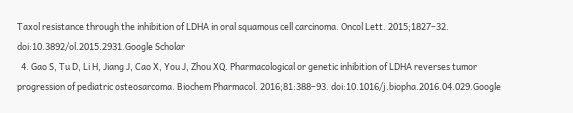Taxol resistance through the inhibition of LDHA in oral squamous cell carcinoma. Oncol Lett. 2015;1827–32. doi:10.3892/ol.2015.2931.Google Scholar
  4. Gao S, Tu D, Li H, Jiang J, Cao X, You J, Zhou XQ. Pharmacological or genetic inhibition of LDHA reverses tumor progression of pediatric osteosarcoma. Biochem Pharmacol. 2016;81:388–93. doi:10.1016/j.biopha.2016.04.029.Google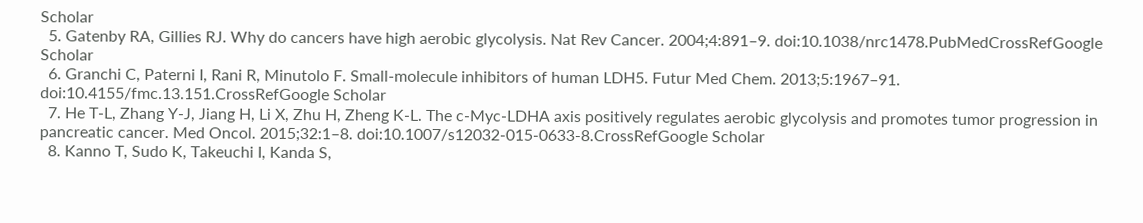Scholar
  5. Gatenby RA, Gillies RJ. Why do cancers have high aerobic glycolysis. Nat Rev Cancer. 2004;4:891–9. doi:10.1038/nrc1478.PubMedCrossRefGoogle Scholar
  6. Granchi C, Paterni I, Rani R, Minutolo F. Small-molecule inhibitors of human LDH5. Futur Med Chem. 2013;5:1967–91. doi:10.4155/fmc.13.151.CrossRefGoogle Scholar
  7. He T-L, Zhang Y-J, Jiang H, Li X, Zhu H, Zheng K-L. The c-Myc-LDHA axis positively regulates aerobic glycolysis and promotes tumor progression in pancreatic cancer. Med Oncol. 2015;32:1–8. doi:10.1007/s12032-015-0633-8.CrossRefGoogle Scholar
  8. Kanno T, Sudo K, Takeuchi I, Kanda S,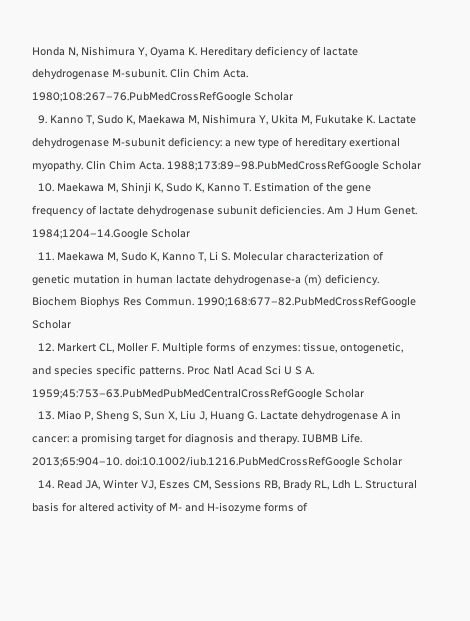Honda N, Nishimura Y, Oyama K. Hereditary deficiency of lactate dehydrogenase M-subunit. Clin Chim Acta. 1980;108:267–76.PubMedCrossRefGoogle Scholar
  9. Kanno T, Sudo K, Maekawa M, Nishimura Y, Ukita M, Fukutake K. Lactate dehydrogenase M-subunit deficiency: a new type of hereditary exertional myopathy. Clin Chim Acta. 1988;173:89–98.PubMedCrossRefGoogle Scholar
  10. Maekawa M, Shinji K, Sudo K, Kanno T. Estimation of the gene frequency of lactate dehydrogenase subunit deficiencies. Am J Hum Genet. 1984;1204–14.Google Scholar
  11. Maekawa M, Sudo K, Kanno T, Li S. Molecular characterization of genetic mutation in human lactate dehydrogenase-a (m) deficiency. Biochem Biophys Res Commun. 1990;168:677–82.PubMedCrossRefGoogle Scholar
  12. Markert CL, Moller F. Multiple forms of enzymes: tissue, ontogenetic, and species specific patterns. Proc Natl Acad Sci U S A. 1959;45:753–63.PubMedPubMedCentralCrossRefGoogle Scholar
  13. Miao P, Sheng S, Sun X, Liu J, Huang G. Lactate dehydrogenase A in cancer: a promising target for diagnosis and therapy. IUBMB Life. 2013;65:904–10. doi:10.1002/iub.1216.PubMedCrossRefGoogle Scholar
  14. Read JA, Winter VJ, Eszes CM, Sessions RB, Brady RL, Ldh L. Structural basis for altered activity of M- and H-isozyme forms of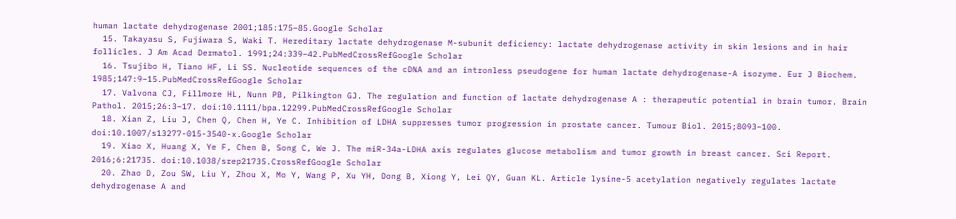human lactate dehydrogenase 2001;185:175–85.Google Scholar
  15. Takayasu S, Fujiwara S, Waki T. Hereditary lactate dehydrogenase M-subunit deficiency: lactate dehydrogenase activity in skin lesions and in hair follicles. J Am Acad Dermatol. 1991;24:339–42.PubMedCrossRefGoogle Scholar
  16. Tsujibo H, Tiano HF, Li SS. Nucleotide sequences of the cDNA and an intronless pseudogene for human lactate dehydrogenase-A isozyme. Eur J Biochem. 1985;147:9–15.PubMedCrossRefGoogle Scholar
  17. Valvona CJ, Fillmore HL, Nunn PB, Pilkington GJ. The regulation and function of lactate dehydrogenase A : therapeutic potential in brain tumor. Brain Pathol. 2015;26:3–17. doi:10.1111/bpa.12299.PubMedCrossRefGoogle Scholar
  18. Xian Z, Liu J, Chen Q, Chen H, Ye C. Inhibition of LDHA suppresses tumor progression in prostate cancer. Tumour Biol. 2015;8093–100. doi:10.1007/s13277-015-3540-x.Google Scholar
  19. Xiao X, Huang X, Ye F, Chen B, Song C, We J. The miR-34a-LDHA axis regulates glucose metabolism and tumor growth in breast cancer. Sci Report. 2016;6:21735. doi:10.1038/srep21735.CrossRefGoogle Scholar
  20. Zhao D, Zou SW, Liu Y, Zhou X, Mo Y, Wang P, Xu YH, Dong B, Xiong Y, Lei QY, Guan KL. Article lysine-5 acetylation negatively regulates lactate dehydrogenase A and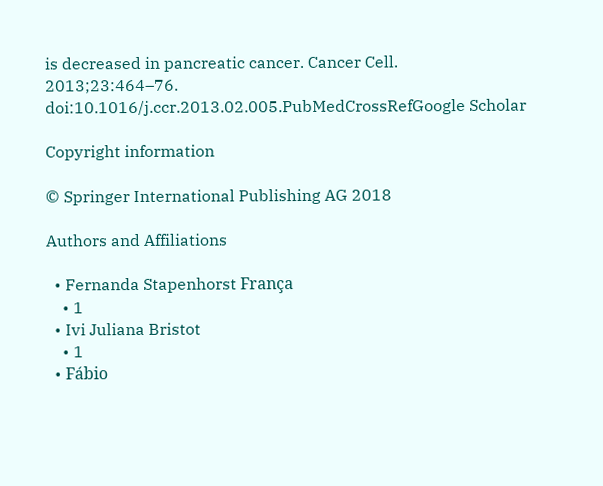is decreased in pancreatic cancer. Cancer Cell. 2013;23:464–76. doi:10.1016/j.ccr.2013.02.005.PubMedCrossRefGoogle Scholar

Copyright information

© Springer International Publishing AG 2018

Authors and Affiliations

  • Fernanda Stapenhorst França
    • 1
  • Ivi Juliana Bristot
    • 1
  • Fábio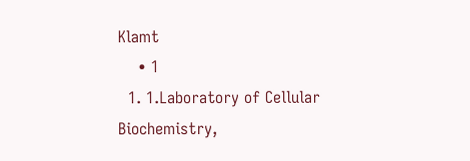Klamt
    • 1
  1. 1.Laboratory of Cellular Biochemistry,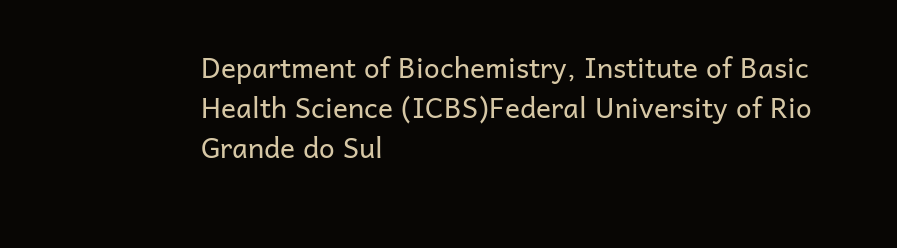Department of Biochemistry, Institute of Basic Health Science (ICBS)Federal University of Rio Grande do Sul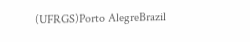(UFRGS)Porto AlegreBrazil